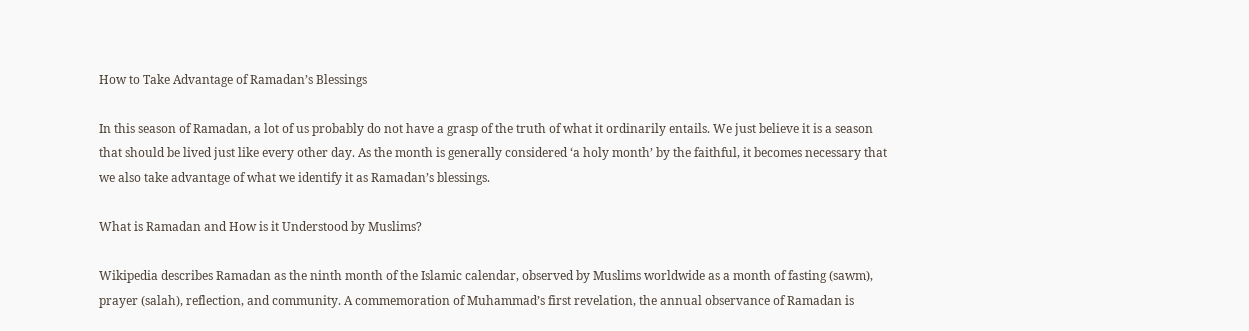How to Take Advantage of Ramadan’s Blessings

In this season of Ramadan, a lot of us probably do not have a grasp of the truth of what it ordinarily entails. We just believe it is a season that should be lived just like every other day. As the month is generally considered ‘a holy month’ by the faithful, it becomes necessary that we also take advantage of what we identify it as Ramadan’s blessings.

What is Ramadan and How is it Understood by Muslims?

Wikipedia describes Ramadan as the ninth month of the Islamic calendar, observed by Muslims worldwide as a month of fasting (sawm), prayer (salah), reflection, and community. A commemoration of Muhammad’s first revelation, the annual observance of Ramadan is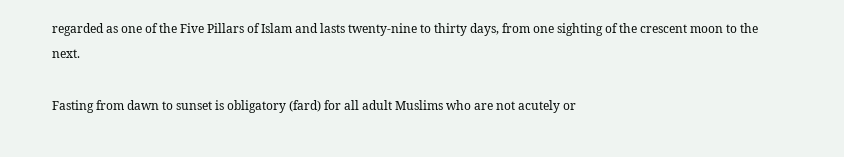regarded as one of the Five Pillars of Islam and lasts twenty-nine to thirty days, from one sighting of the crescent moon to the next.

Fasting from dawn to sunset is obligatory (fard) for all adult Muslims who are not acutely or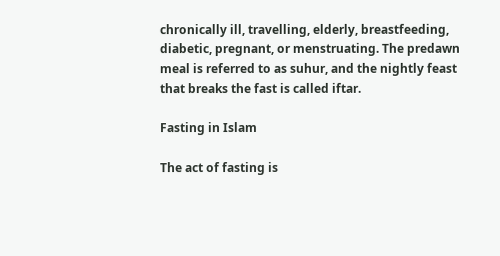chronically ill, travelling, elderly, breastfeeding, diabetic, pregnant, or menstruating. The predawn meal is referred to as suhur, and the nightly feast that breaks the fast is called iftar.

Fasting in Islam

The act of fasting is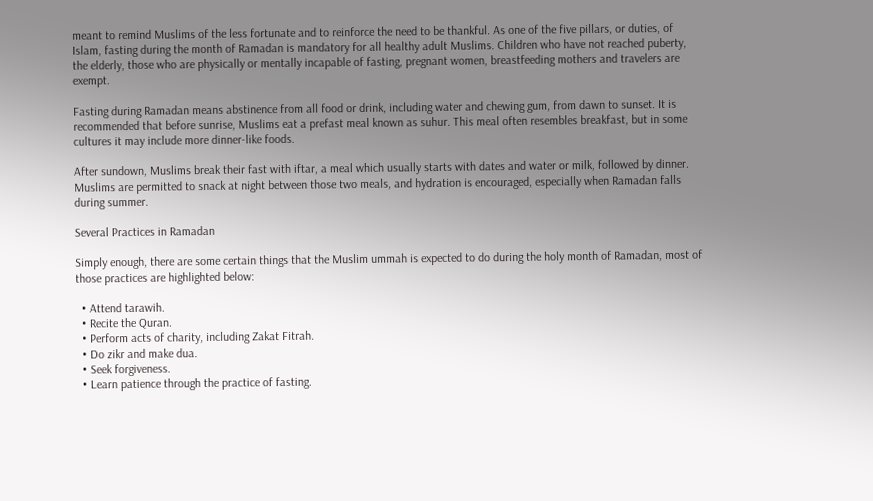meant to remind Muslims of the less fortunate and to reinforce the need to be thankful. As one of the five pillars, or duties, of Islam, fasting during the month of Ramadan is mandatory for all healthy adult Muslims. Children who have not reached puberty, the elderly, those who are physically or mentally incapable of fasting, pregnant women, breastfeeding mothers and travelers are exempt.

Fasting during Ramadan means abstinence from all food or drink, including water and chewing gum, from dawn to sunset. It is recommended that before sunrise, Muslims eat a prefast meal known as suhur. This meal often resembles breakfast, but in some cultures it may include more dinner-like foods.

After sundown, Muslims break their fast with iftar, a meal which usually starts with dates and water or milk, followed by dinner. Muslims are permitted to snack at night between those two meals, and hydration is encouraged, especially when Ramadan falls during summer.

Several Practices in Ramadan

Simply enough, there are some certain things that the Muslim ummah is expected to do during the holy month of Ramadan, most of those practices are highlighted below:

  • Attend tarawih.
  • Recite the Quran.
  • Perform acts of charity, including Zakat Fitrah.
  • Do zikr and make dua.
  • Seek forgiveness.
  • Learn patience through the practice of fasting.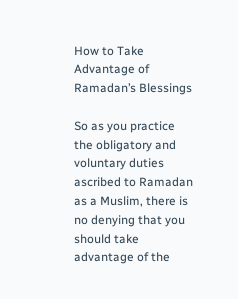How to Take Advantage of Ramadan’s Blessings

So as you practice the obligatory and voluntary duties ascribed to Ramadan as a Muslim, there is no denying that you should take advantage of the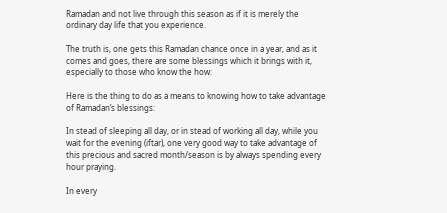Ramadan and not live through this season as if it is merely the ordinary day life that you experience.

The truth is, one gets this Ramadan chance once in a year, and as it comes and goes, there are some blessings which it brings with it, especially to those who know the how:

Here is the thing to do as a means to knowing how to take advantage of Ramadan’s blessings:

In stead of sleeping all day, or in stead of working all day, while you wait for the evening (iftar), one very good way to take advantage of this precious and sacred month/season is by always spending every hour praying.

In every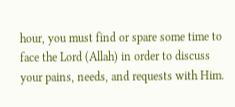hour, you must find or spare some time to face the Lord (Allah) in order to discuss your pains, needs, and requests with Him.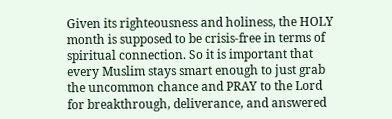Given its righteousness and holiness, the HOLY month is supposed to be crisis-free in terms of spiritual connection. So it is important that every Muslim stays smart enough to just grab the uncommon chance and PRAY to the Lord for breakthrough, deliverance, and answered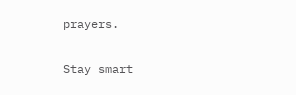prayers.

Stay smart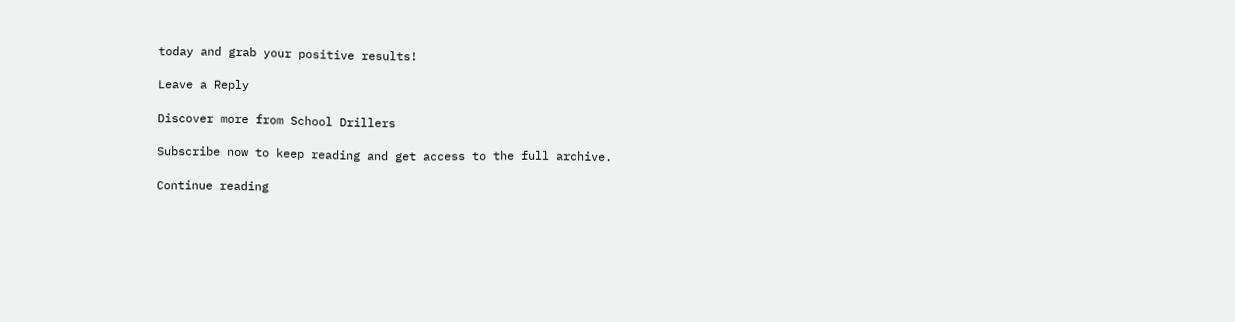today and grab your positive results!

Leave a Reply

Discover more from School Drillers

Subscribe now to keep reading and get access to the full archive.

Continue reading